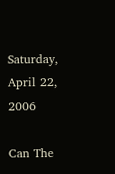Saturday, April 22, 2006

Can The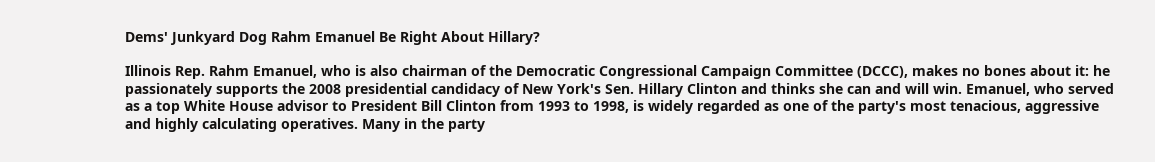Dems' Junkyard Dog Rahm Emanuel Be Right About Hillary?

Illinois Rep. Rahm Emanuel, who is also chairman of the Democratic Congressional Campaign Committee (DCCC), makes no bones about it: he passionately supports the 2008 presidential candidacy of New York's Sen. Hillary Clinton and thinks she can and will win. Emanuel, who served as a top White House advisor to President Bill Clinton from 1993 to 1998, is widely regarded as one of the party's most tenacious, aggressive and highly calculating operatives. Many in the party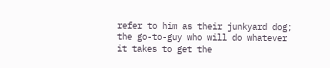refer to him as their junkyard dog; the go-to-guy who will do whatever it takes to get the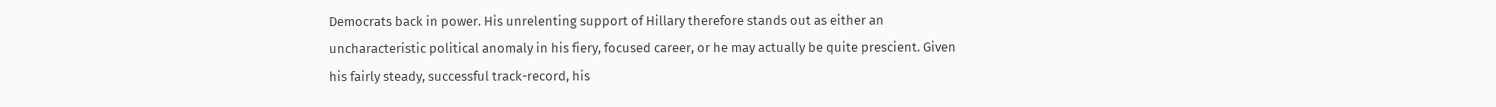Democrats back in power. His unrelenting support of Hillary therefore stands out as either an uncharacteristic political anomaly in his fiery, focused career, or he may actually be quite prescient. Given his fairly steady, successful track-record, his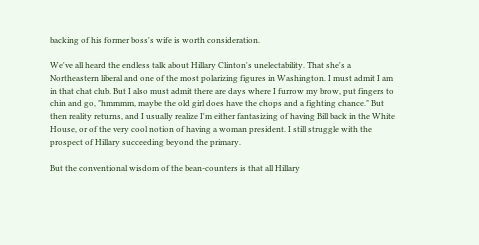backing of his former boss's wife is worth consideration.

We've all heard the endless talk about Hillary Clinton's unelectability. That she's a Northeastern liberal and one of the most polarizing figures in Washington. I must admit I am in that chat club. But I also must admit there are days where I furrow my brow, put fingers to chin and go, "hmmmm, maybe the old girl does have the chops and a fighting chance." But then reality returns, and I usually realize I'm either fantasizing of having Bill back in the White House, or of the very cool notion of having a woman president. I still struggle with the prospect of Hillary succeeding beyond the primary.

But the conventional wisdom of the bean-counters is that all Hillary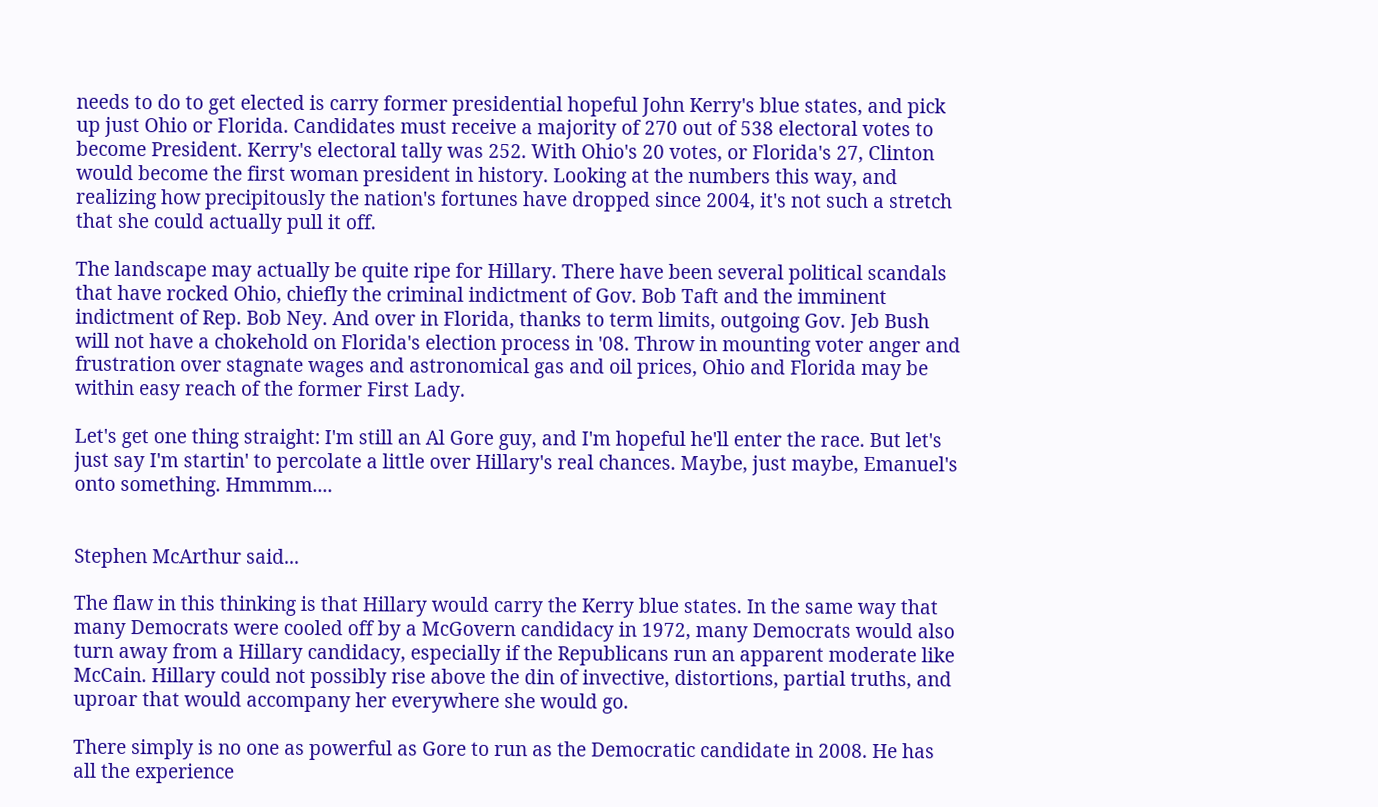needs to do to get elected is carry former presidential hopeful John Kerry's blue states, and pick up just Ohio or Florida. Candidates must receive a majority of 270 out of 538 electoral votes to become President. Kerry's electoral tally was 252. With Ohio's 20 votes, or Florida's 27, Clinton would become the first woman president in history. Looking at the numbers this way, and realizing how precipitously the nation's fortunes have dropped since 2004, it's not such a stretch that she could actually pull it off.

The landscape may actually be quite ripe for Hillary. There have been several political scandals that have rocked Ohio, chiefly the criminal indictment of Gov. Bob Taft and the imminent indictment of Rep. Bob Ney. And over in Florida, thanks to term limits, outgoing Gov. Jeb Bush will not have a chokehold on Florida's election process in '08. Throw in mounting voter anger and frustration over stagnate wages and astronomical gas and oil prices, Ohio and Florida may be within easy reach of the former First Lady.

Let's get one thing straight: I'm still an Al Gore guy, and I'm hopeful he'll enter the race. But let's just say I'm startin' to percolate a little over Hillary's real chances. Maybe, just maybe, Emanuel's onto something. Hmmmm....


Stephen McArthur said...

The flaw in this thinking is that Hillary would carry the Kerry blue states. In the same way that many Democrats were cooled off by a McGovern candidacy in 1972, many Democrats would also turn away from a Hillary candidacy, especially if the Republicans run an apparent moderate like McCain. Hillary could not possibly rise above the din of invective, distortions, partial truths, and uproar that would accompany her everywhere she would go.

There simply is no one as powerful as Gore to run as the Democratic candidate in 2008. He has all the experience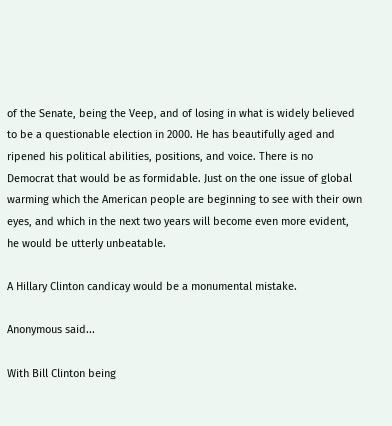of the Senate, being the Veep, and of losing in what is widely believed to be a questionable election in 2000. He has beautifully aged and ripened his political abilities, positions, and voice. There is no Democrat that would be as formidable. Just on the one issue of global warming which the American people are beginning to see with their own eyes, and which in the next two years will become even more evident, he would be utterly unbeatable.

A Hillary Clinton candicay would be a monumental mistake.

Anonymous said...

With Bill Clinton being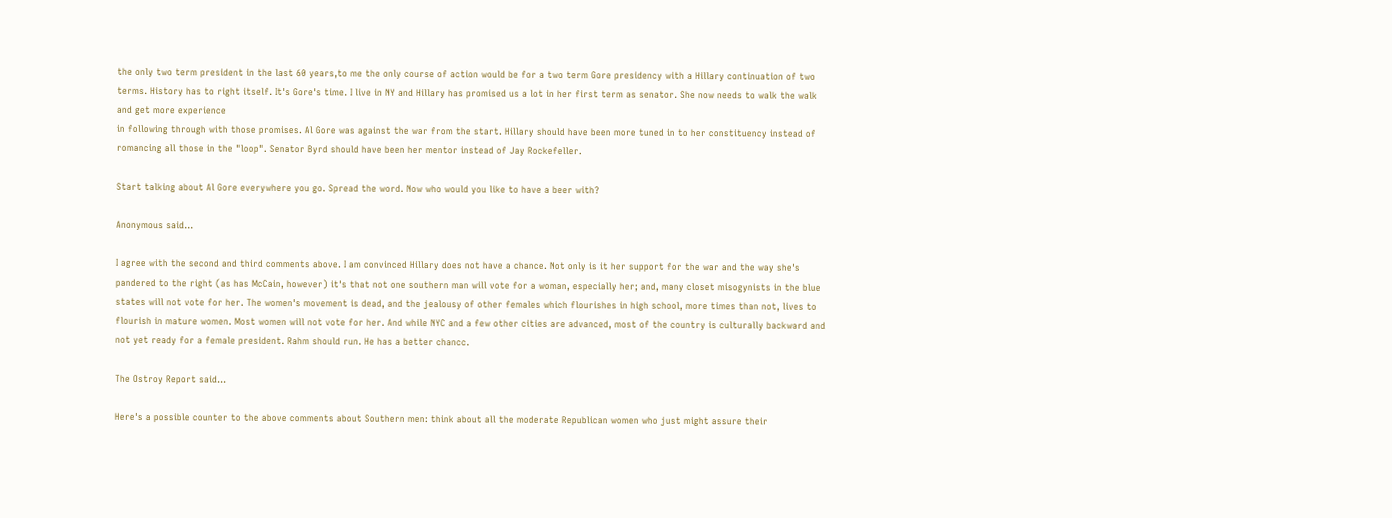the only two term president in the last 60 years,to me the only course of action would be for a two term Gore presidency with a Hillary continuation of two terms. History has to right itself. It's Gore's time. I live in NY and Hillary has promised us a lot in her first term as senator. She now needs to walk the walk and get more experience
in following through with those promises. Al Gore was against the war from the start. Hillary should have been more tuned in to her constituency instead of romancing all those in the "loop". Senator Byrd should have been her mentor instead of Jay Rockefeller.

Start talking about Al Gore everywhere you go. Spread the word. Now who would you like to have a beer with?

Anonymous said...

I agree with the second and third comments above. I am convinced Hillary does not have a chance. Not only is it her support for the war and the way she's pandered to the right (as has McCain, however) it's that not one southern man will vote for a woman, especially her; and, many closet misogynists in the blue states will not vote for her. The women's movement is dead, and the jealousy of other females which flourishes in high school, more times than not, lives to flourish in mature women. Most women will not vote for her. And while NYC and a few other cities are advanced, most of the country is culturally backward and not yet ready for a female president. Rahm should run. He has a better chancc.

The Ostroy Report said...

Here's a possible counter to the above comments about Southern men: think about all the moderate Republican women who just might assure their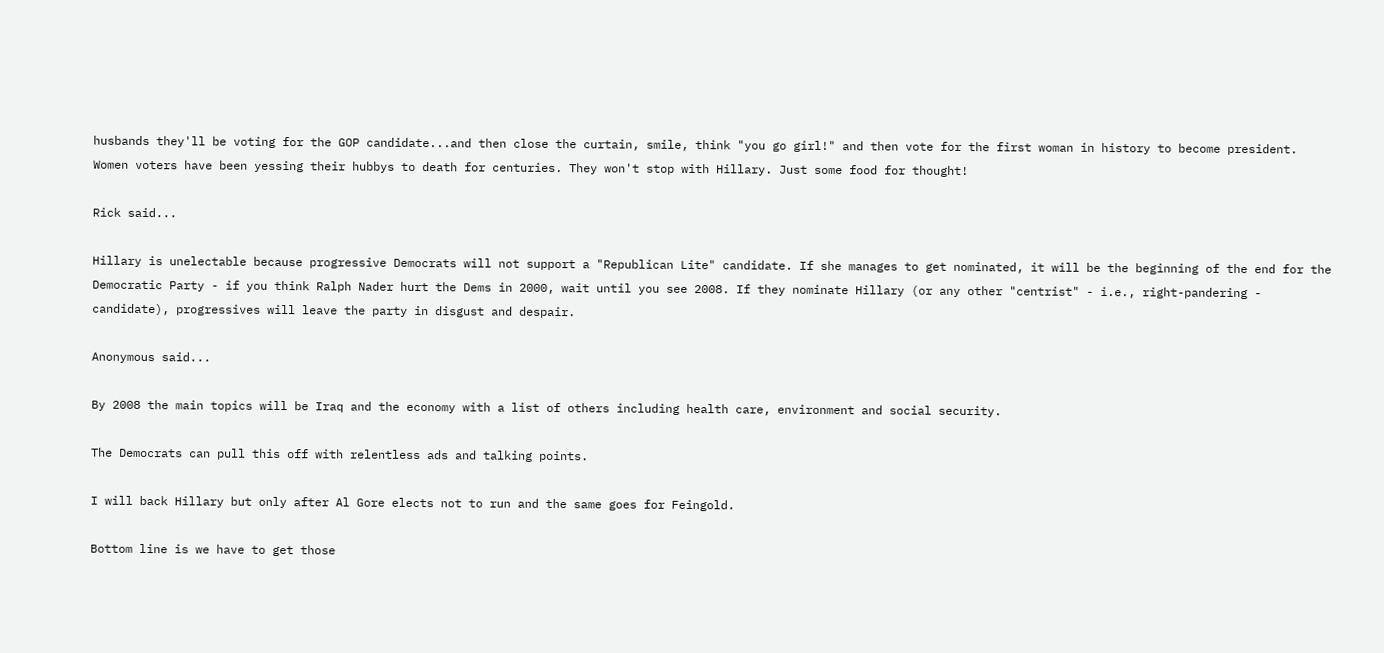husbands they'll be voting for the GOP candidate...and then close the curtain, smile, think "you go girl!" and then vote for the first woman in history to become president. Women voters have been yessing their hubbys to death for centuries. They won't stop with Hillary. Just some food for thought!

Rick said...

Hillary is unelectable because progressive Democrats will not support a "Republican Lite" candidate. If she manages to get nominated, it will be the beginning of the end for the Democratic Party - if you think Ralph Nader hurt the Dems in 2000, wait until you see 2008. If they nominate Hillary (or any other "centrist" - i.e., right-pandering - candidate), progressives will leave the party in disgust and despair.

Anonymous said...

By 2008 the main topics will be Iraq and the economy with a list of others including health care, environment and social security.

The Democrats can pull this off with relentless ads and talking points.

I will back Hillary but only after Al Gore elects not to run and the same goes for Feingold.

Bottom line is we have to get those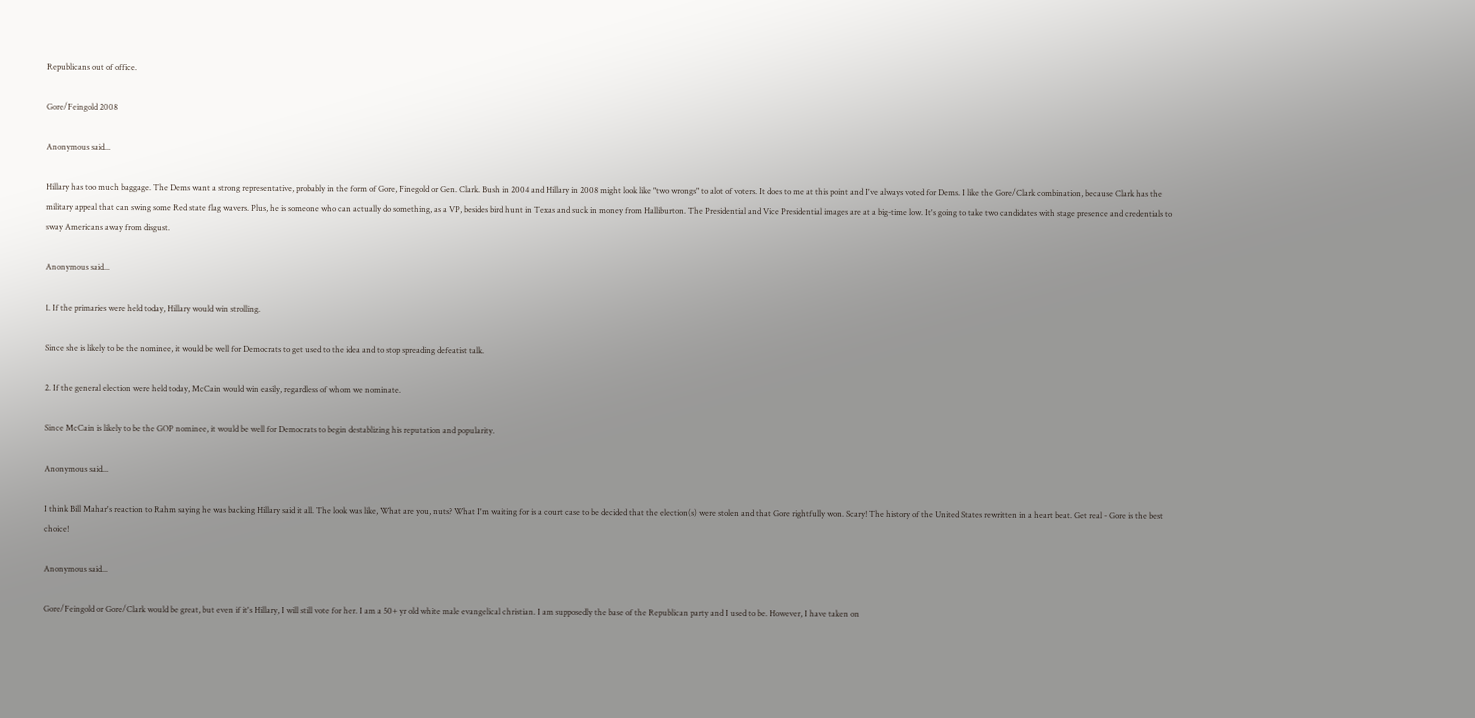Republicans out of office.

Gore/Feingold 2008

Anonymous said...

Hillary has too much baggage. The Dems want a strong representative, probably in the form of Gore, Finegold or Gen. Clark. Bush in 2004 and Hillary in 2008 might look like "two wrongs" to alot of voters. It does to me at this point and I've always voted for Dems. I like the Gore/Clark combination, because Clark has the military appeal that can swing some Red state flag wavers. Plus, he is someone who can actually do something, as a VP, besides bird hunt in Texas and suck in money from Halliburton. The Presidential and Vice Presidential images are at a big-time low. It's going to take two candidates with stage presence and credentials to sway Americans away from disgust.

Anonymous said...

1. If the primaries were held today, Hillary would win strolling.

Since she is likely to be the nominee, it would be well for Democrats to get used to the idea and to stop spreading defeatist talk.

2. If the general election were held today, McCain would win easily, regardless of whom we nominate.

Since McCain is likely to be the GOP nominee, it would be well for Democrats to begin destablizing his reputation and popularity.

Anonymous said...

I think Bill Mahar's reaction to Rahm saying he was backing Hillary said it all. The look was like, What are you, nuts? What I'm waiting for is a court case to be decided that the election(s) were stolen and that Gore rightfully won. Scary! The history of the United States rewritten in a heart beat. Get real - Gore is the best choice!

Anonymous said...

Gore/Feingold or Gore/Clark would be great, but even if it's Hillary, I will still vote for her. I am a 50+ yr old white male evangelical christian. I am supposedly the base of the Republican party and I used to be. However, I have taken on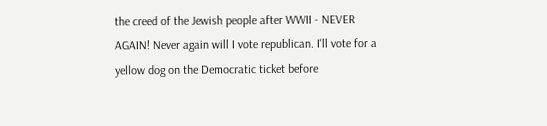the creed of the Jewish people after WWII - NEVER AGAIN! Never again will I vote republican. I'll vote for a yellow dog on the Democratic ticket before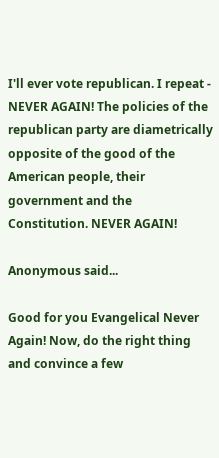I'll ever vote republican. I repeat - NEVER AGAIN! The policies of the republican party are diametrically opposite of the good of the American people, their government and the Constitution. NEVER AGAIN!

Anonymous said...

Good for you Evangelical Never Again! Now, do the right thing and convince a few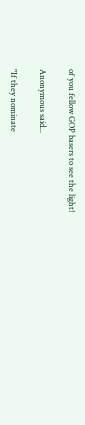of you fellow GOP basers to see the light!

Anonymous said...

"If they nominate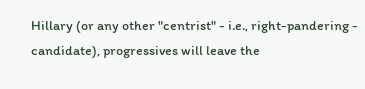Hillary (or any other "centrist" - i.e., right-pandering - candidate), progressives will leave the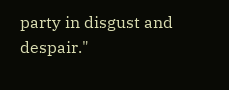party in disgust and despair."